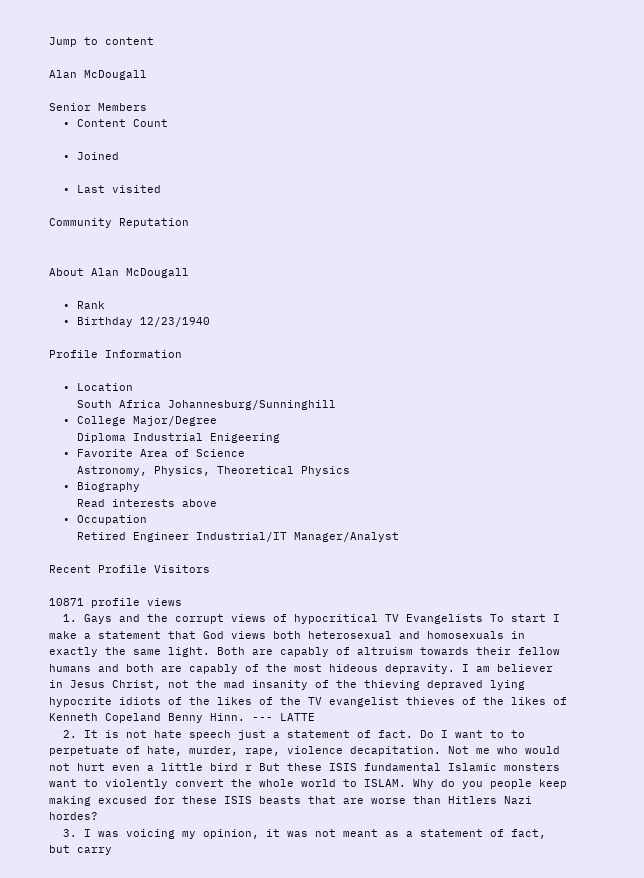Jump to content

Alan McDougall

Senior Members
  • Content Count

  • Joined

  • Last visited

Community Reputation


About Alan McDougall

  • Rank
  • Birthday 12/23/1940

Profile Information

  • Location
    South Africa Johannesburg/Sunninghill
  • College Major/Degree
    Diploma Industrial Enigeering
  • Favorite Area of Science
    Astronomy, Physics, Theoretical Physics
  • Biography
    Read interests above
  • Occupation
    Retired Engineer Industrial/IT Manager/Analyst

Recent Profile Visitors

10871 profile views
  1. Gays and the corrupt views of hypocritical TV Evangelists To start I make a statement that God views both heterosexual and homosexuals in exactly the same light. Both are capably of altruism towards their fellow humans and both are capably of the most hideous depravity. I am believer in Jesus Christ, not the mad insanity of the thieving depraved lying hypocrite idiots of the likes of the TV evangelist thieves of the likes of Kenneth Copeland Benny Hinn. --- LATTE
  2. It is not hate speech just a statement of fact. Do I want to to perpetuate of hate, murder, rape, violence decapitation. Not me who would not hurt even a little bird r But these ISIS fundamental Islamic monsters want to violently convert the whole world to ISLAM. Why do you people keep making excused for these ISIS beasts that are worse than Hitlers Nazi hordes?
  3. I was voicing my opinion, it was not meant as a statement of fact, but carry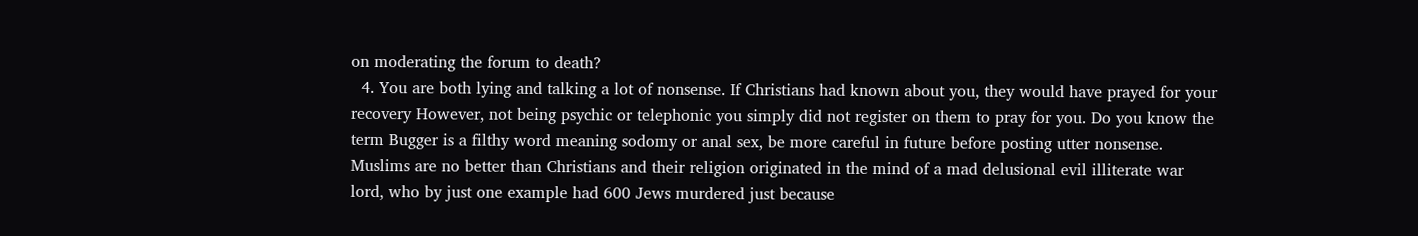on moderating the forum to death?
  4. You are both lying and talking a lot of nonsense. If Christians had known about you, they would have prayed for your recovery However, not being psychic or telephonic you simply did not register on them to pray for you. Do you know the term Bugger is a filthy word meaning sodomy or anal sex, be more careful in future before posting utter nonsense. Muslims are no better than Christians and their religion originated in the mind of a mad delusional evil illiterate war lord, who by just one example had 600 Jews murdered just because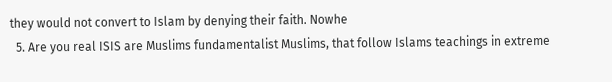they would not convert to Islam by denying their faith. Nowhe
  5. Are you real ISIS are Muslims fundamentalist Muslims, that follow Islams teachings in extreme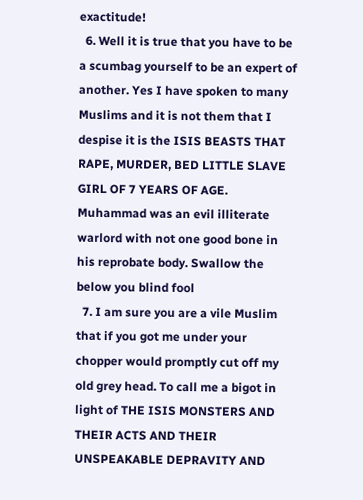exactitude!
  6. Well it is true that you have to be a scumbag yourself to be an expert of another. Yes I have spoken to many Muslims and it is not them that I despise it is the ISIS BEASTS THAT RAPE, MURDER, BED LITTLE SLAVE GIRL OF 7 YEARS OF AGE. Muhammad was an evil illiterate warlord with not one good bone in his reprobate body. Swallow the below you blind fool
  7. I am sure you are a vile Muslim that if you got me under your chopper would promptly cut off my old grey head. To call me a bigot in light of THE ISIS MONSTERS AND THEIR ACTS AND THEIR UNSPEAKABLE DEPRAVITY AND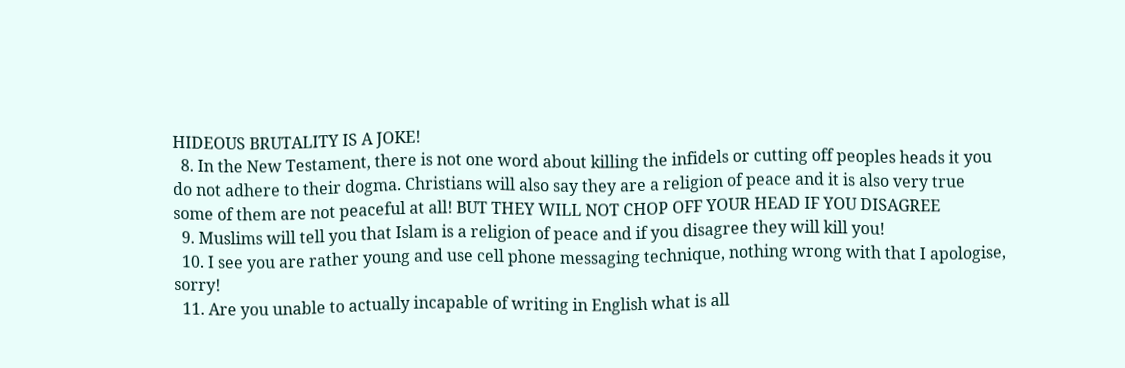HIDEOUS BRUTALITY IS A JOKE!
  8. In the New Testament, there is not one word about killing the infidels or cutting off peoples heads it you do not adhere to their dogma. Christians will also say they are a religion of peace and it is also very true some of them are not peaceful at all! BUT THEY WILL NOT CHOP OFF YOUR HEAD IF YOU DISAGREE
  9. Muslims will tell you that Islam is a religion of peace and if you disagree they will kill you!
  10. I see you are rather young and use cell phone messaging technique, nothing wrong with that I apologise, sorry!
  11. Are you unable to actually incapable of writing in English what is all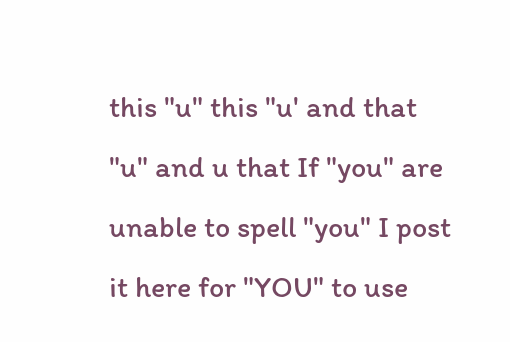this "u" this "u' and that "u" and u that If "you" are unable to spell "you" I post it here for "YOU" to use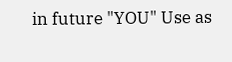in future "YOU" Use as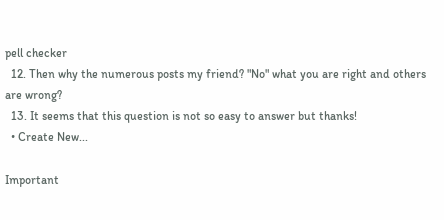pell checker
  12. Then why the numerous posts my friend? "No" what you are right and others are wrong?
  13. It seems that this question is not so easy to answer but thanks!
  • Create New...

Important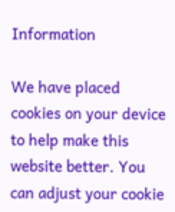Information

We have placed cookies on your device to help make this website better. You can adjust your cookie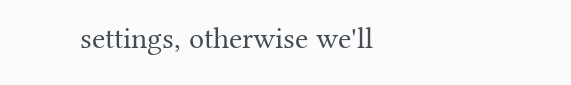settings, otherwise we'll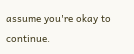assume you're okay to continue.